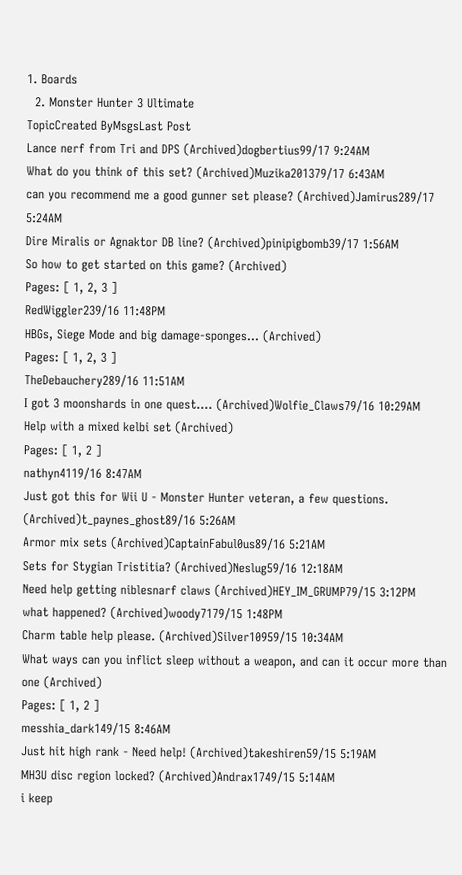1. Boards
  2. Monster Hunter 3 Ultimate
TopicCreated ByMsgsLast Post
Lance nerf from Tri and DPS (Archived)dogbertius99/17 9:24AM
What do you think of this set? (Archived)Muzika201379/17 6:43AM
can you recommend me a good gunner set please? (Archived)Jamirus289/17 5:24AM
Dire Miralis or Agnaktor DB line? (Archived)pinipigbomb39/17 1:56AM
So how to get started on this game? (Archived)
Pages: [ 1, 2, 3 ]
RedWiggler239/16 11:48PM
HBGs, Siege Mode and big damage-sponges... (Archived)
Pages: [ 1, 2, 3 ]
TheDebauchery289/16 11:51AM
I got 3 moonshards in one quest.... (Archived)Wolfie_Claws79/16 10:29AM
Help with a mixed kelbi set (Archived)
Pages: [ 1, 2 ]
nathyn4119/16 8:47AM
Just got this for Wii U - Monster Hunter veteran, a few questions. (Archived)t_paynes_ghost89/16 5:26AM
Armor mix sets (Archived)CaptainFabul0us89/16 5:21AM
Sets for Stygian Tristitia? (Archived)Neslug59/16 12:18AM
Need help getting niblesnarf claws (Archived)HEY_IM_GRUMP79/15 3:12PM
what happened? (Archived)woody7179/15 1:48PM
Charm table help please. (Archived)Silver10959/15 10:34AM
What ways can you inflict sleep without a weapon, and can it occur more than one (Archived)
Pages: [ 1, 2 ]
messhia_dark149/15 8:46AM
Just hit high rank - Need help! (Archived)takeshiren59/15 5:19AM
MH3U disc region locked? (Archived)Andrax1749/15 5:14AM
i keep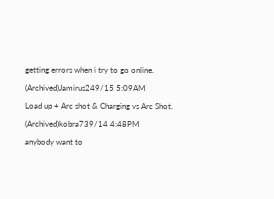getting errors when i try to go online. (Archived)Jamirus249/15 5:09AM
Load up + Arc shot & Charging vs Arc Shot. (Archived)kobra739/14 4:48PM
anybody want to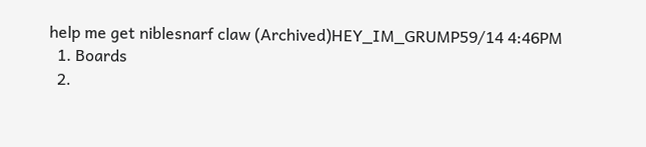help me get niblesnarf claw (Archived)HEY_IM_GRUMP59/14 4:46PM
  1. Boards
  2.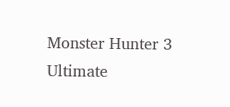Monster Hunter 3 Ultimate